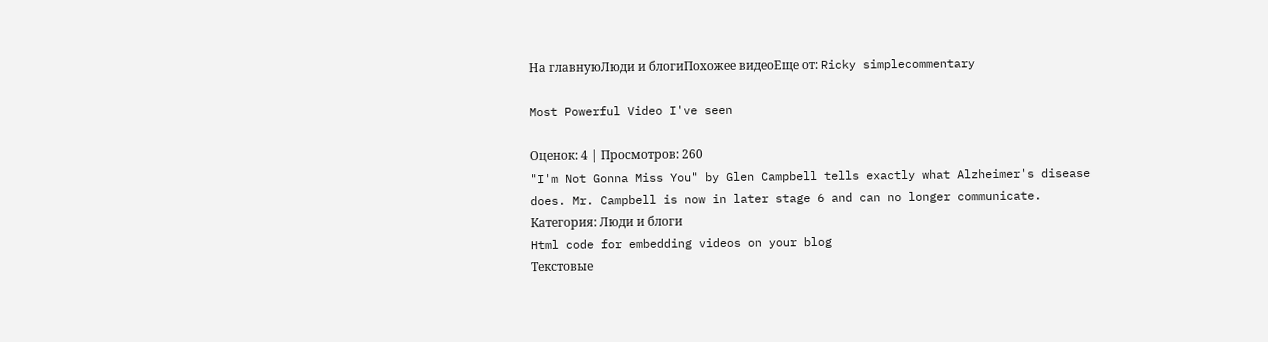На главнуюЛюди и блогиПохожее видеоЕще от: Ricky simplecommentary

Most Powerful Video I've seen

Оценок: 4 | Просмотров: 260
"I'm Not Gonna Miss You" by Glen Campbell tells exactly what Alzheimer's disease does. Mr. Campbell is now in later stage 6 and can no longer communicate.
Категория: Люди и блоги
Html code for embedding videos on your blog
Текстовые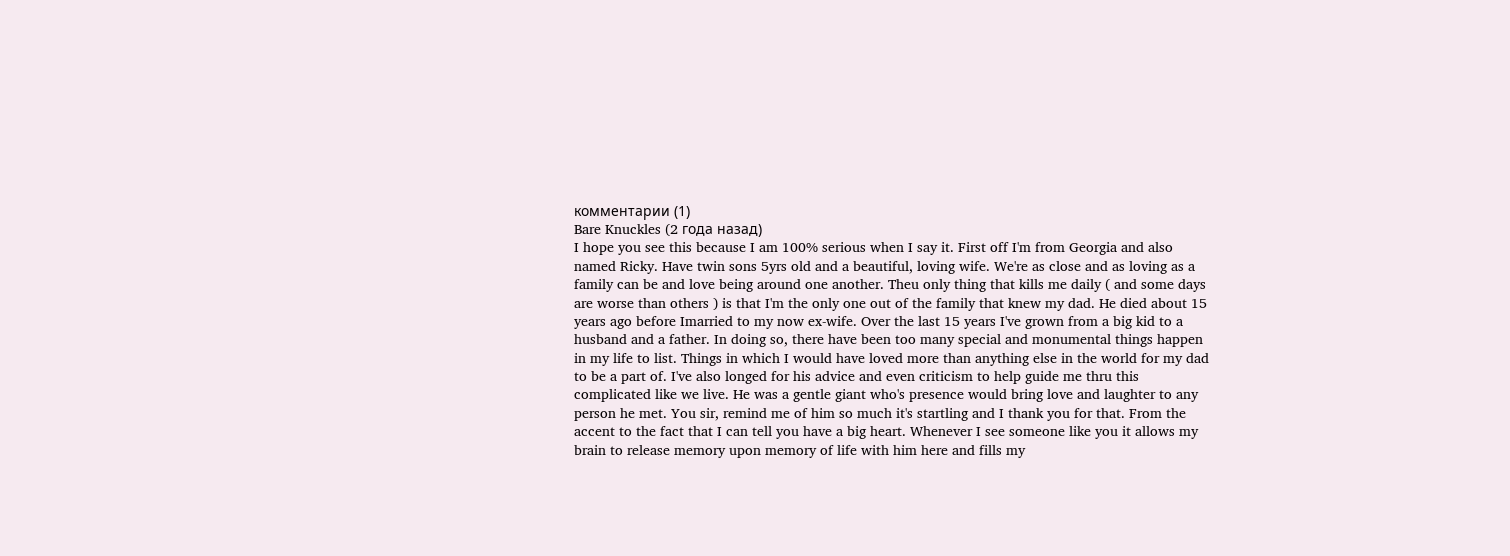комментарии (1)
Bare Knuckles (2 года назад)
I hope you see this because I am 100% serious when I say it. First off I'm from Georgia and also named Ricky. Have twin sons 5yrs old and a beautiful, loving wife. We're as close and as loving as a family can be and love being around one another. Theu only thing that kills me daily ( and some days are worse than others ) is that I'm the only one out of the family that knew my dad. He died about 15 years ago before Imarried to my now ex-wife. Over the last 15 years I've grown from a big kid to a husband and a father. In doing so, there have been too many special and monumental things happen in my life to list. Things in which I would have loved more than anything else in the world for my dad to be a part of. I've also longed for his advice and even criticism to help guide me thru this complicated like we live. He was a gentle giant who's presence would bring love and laughter to any person he met. You sir, remind me of him so much it's startling and I thank you for that. From the accent to the fact that I can tell you have a big heart. Whenever I see someone like you it allows my brain to release memory upon memory of life with him here and fills my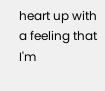heart up with a feeling that I'm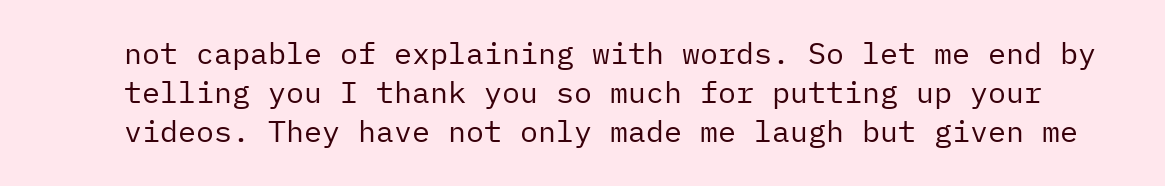not capable of explaining with words. So let me end by telling you I thank you so much for putting up your videos. They have not only made me laugh but given me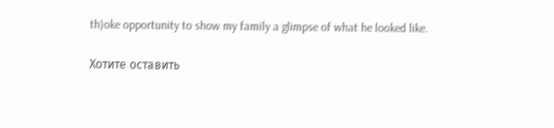th)oke opportunity to show my family a glimpse of what he looked like.

Хотите оставить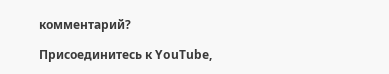комментарий?

Присоединитесь к YouTube,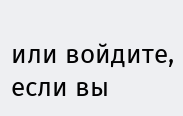или войдите, если вы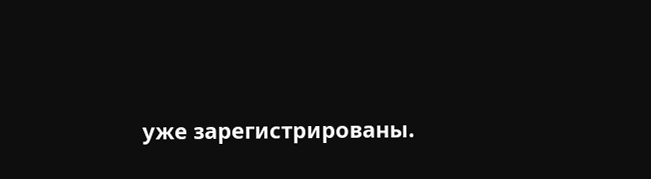уже зарегистрированы.